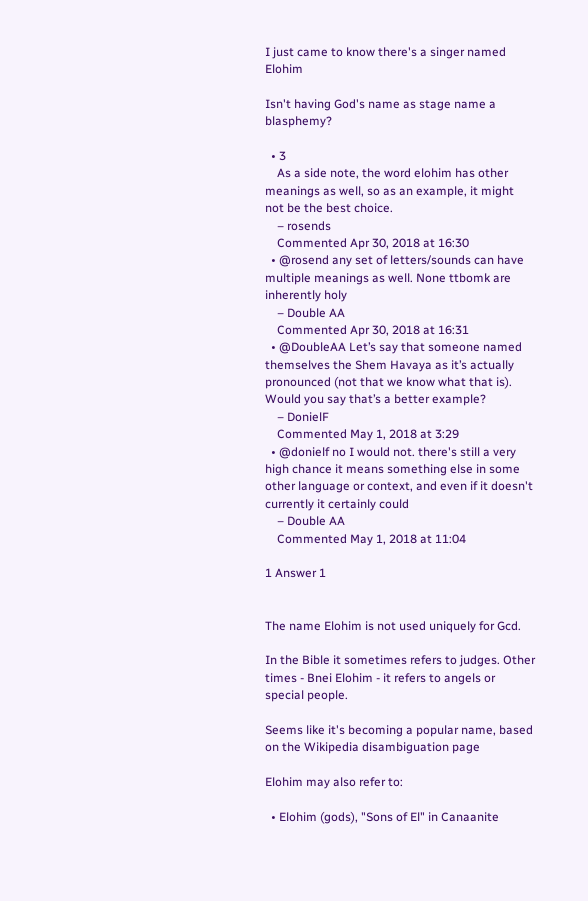I just came to know there's a singer named Elohim

Isn't having God's name as stage name a blasphemy?

  • 3
    As a side note, the word elohim has other meanings as well, so as an example, it might not be the best choice.
    – rosends
    Commented Apr 30, 2018 at 16:30
  • @rosend any set of letters/sounds can have multiple meanings as well. None ttbomk are inherently holy
    – Double AA
    Commented Apr 30, 2018 at 16:31
  • @DoubleAA Let’s say that someone named themselves the Shem Havaya as it’s actually pronounced (not that we know what that is). Would you say that’s a better example?
    – DonielF
    Commented May 1, 2018 at 3:29
  • @donielf no I would not. there's still a very high chance it means something else in some other language or context, and even if it doesn't currently it certainly could
    – Double AA
    Commented May 1, 2018 at 11:04

1 Answer 1


The name Elohim is not used uniquely for Gcd.

In the Bible it sometimes refers to judges. Other times - Bnei Elohim - it refers to angels or special people.

Seems like it's becoming a popular name, based on the Wikipedia disambiguation page

Elohim may also refer to:

  • Elohim (gods), "Sons of El" in Canaanite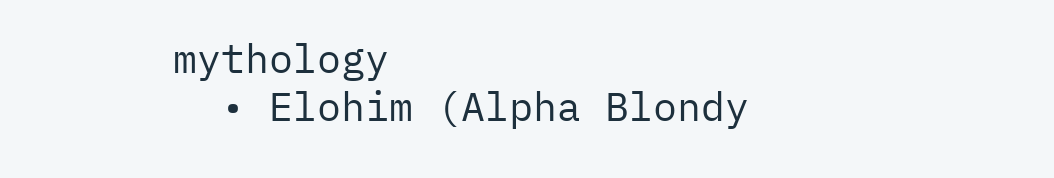mythology
  • Elohim (Alpha Blondy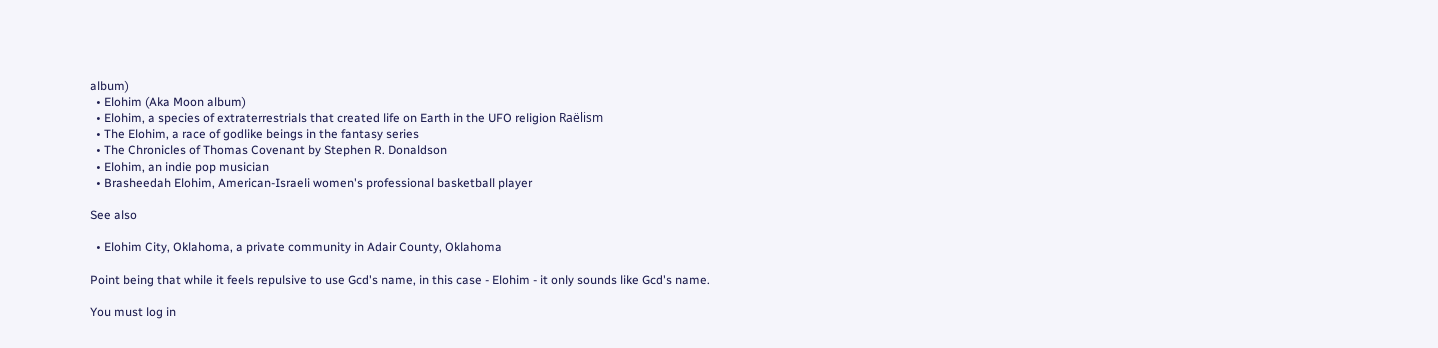album)
  • Elohim (Aka Moon album)
  • Elohim, a species of extraterrestrials that created life on Earth in the UFO religion Raëlism
  • The Elohim, a race of godlike beings in the fantasy series
  • The Chronicles of Thomas Covenant by Stephen R. Donaldson
  • Elohim, an indie pop musician
  • Brasheedah Elohim, American-Israeli women's professional basketball player

See also

  • Elohim City, Oklahoma, a private community in Adair County, Oklahoma

Point being that while it feels repulsive to use Gcd's name, in this case - Elohim - it only sounds like Gcd's name.

You must log in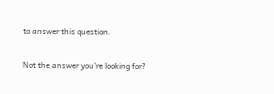to answer this question.

Not the answer you're looking for?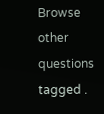Browse other questions tagged .